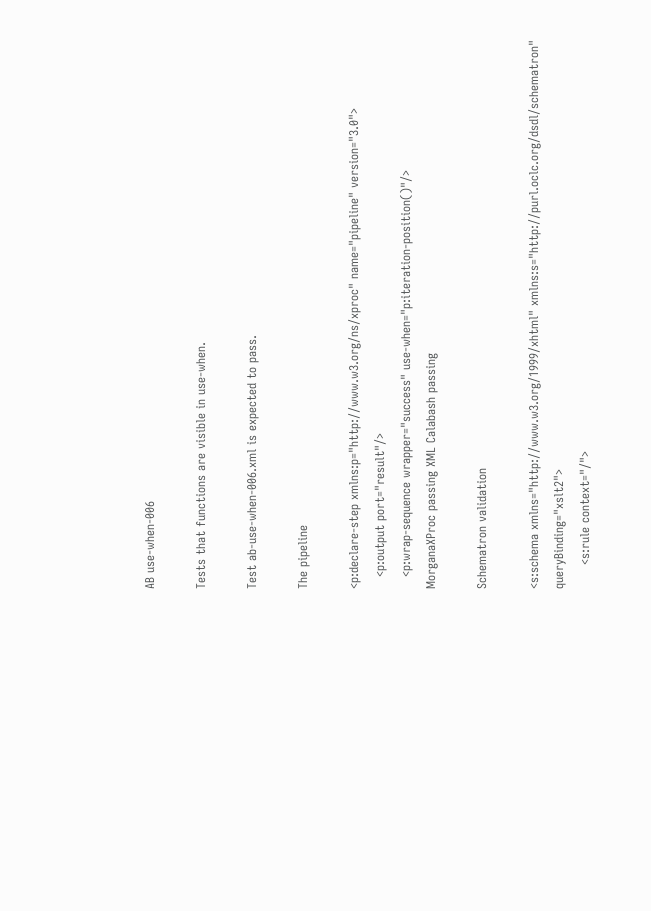AB use-when-006

Tests that functions are visible in use-when.

Test ab-use-when-006.xml is expected to pass.

The pipeline

<p:declare-step xmlns:p="http://www.w3.org/ns/xproc" name="pipeline" version="3.0">
   <p:output port="result"/>
   <p:wrap-sequence wrapper="success" use-when="p:iteration-position()"/>
MorganaXProc passing XML Calabash passing

Schematron validation

<s:schema xmlns="http://www.w3.org/1999/xhtml" xmlns:s="http://purl.oclc.org/dsdl/schematron" queryBinding="xslt2">
      <s:rule context="/">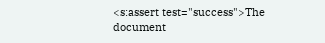<s:assert test="success">The document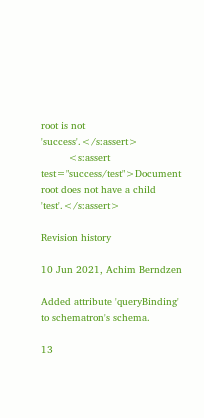root is not 'success'.</s:assert>
         <s:assert test="success/test">Document root does not have a child 'test'.</s:assert>

Revision history

10 Jun 2021, Achim Berndzen

Added attribute 'queryBinding' to schematron's schema.

13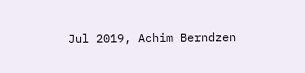Jul 2019, Achim Berndzen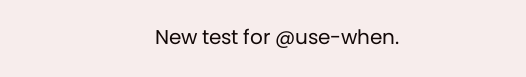New test for @use-when.